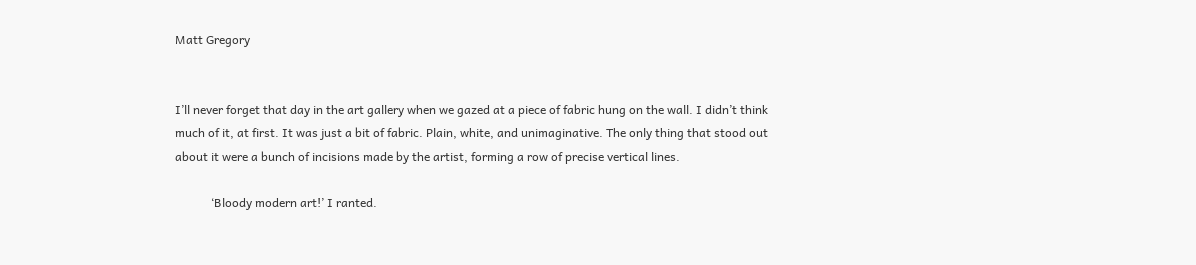Matt Gregory


I’ll never forget that day in the art gallery when we gazed at a piece of fabric hung on the wall. I didn’t think much of it, at first. It was just a bit of fabric. Plain, white, and unimaginative. The only thing that stood out about it were a bunch of incisions made by the artist, forming a row of precise vertical lines.

            ‘Bloody modern art!’ I ranted.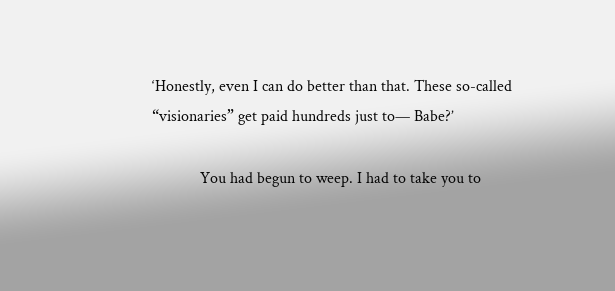‘Honestly, even I can do better than that. These so-called “visionaries” get paid hundreds just to— Babe?’

            You had begun to weep. I had to take you to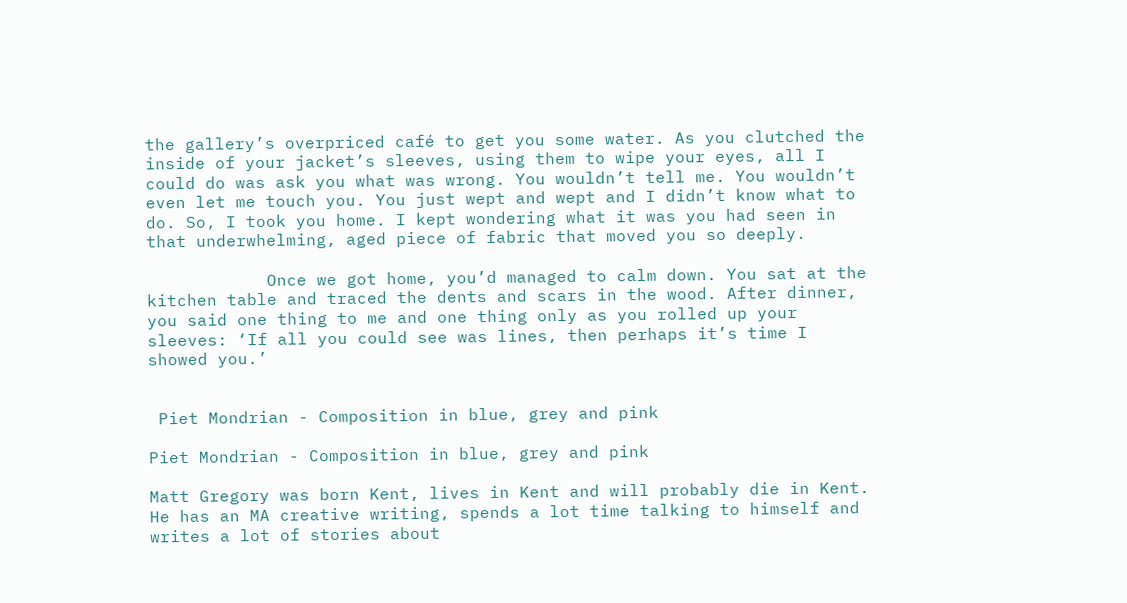the gallery’s overpriced café to get you some water. As you clutched the inside of your jacket’s sleeves, using them to wipe your eyes, all I could do was ask you what was wrong. You wouldn’t tell me. You wouldn’t even let me touch you. You just wept and wept and I didn’t know what to do. So, I took you home. I kept wondering what it was you had seen in that underwhelming, aged piece of fabric that moved you so deeply.

            Once we got home, you’d managed to calm down. You sat at the kitchen table and traced the dents and scars in the wood. After dinner, you said one thing to me and one thing only as you rolled up your sleeves: ‘If all you could see was lines, then perhaps it’s time I showed you.’


 Piet Mondrian - Composition in blue, grey and pink

Piet Mondrian - Composition in blue, grey and pink

Matt Gregory was born Kent, lives in Kent and will probably die in Kent. He has an MA creative writing, spends a lot time talking to himself and writes a lot of stories about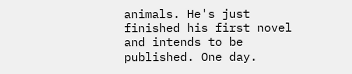animals. He's just finished his first novel and intends to be published. One day.